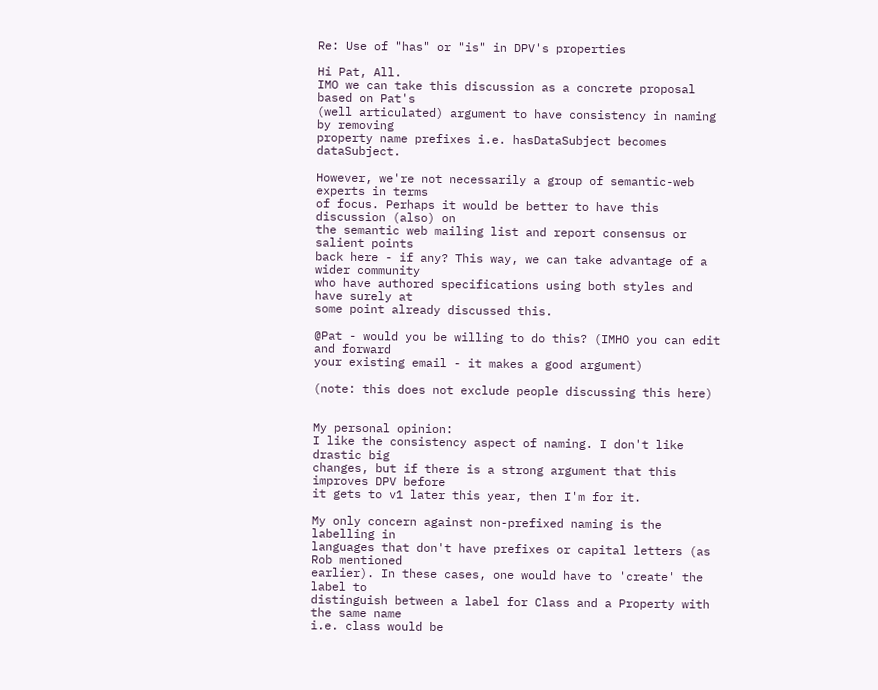Re: Use of "has" or "is" in DPV's properties

Hi Pat, All.
IMO we can take this discussion as a concrete proposal based on Pat's
(well articulated) argument to have consistency in naming by removing
property name prefixes i.e. hasDataSubject becomes dataSubject.

However, we're not necessarily a group of semantic-web experts in terms
of focus. Perhaps it would be better to have this discussion (also) on
the semantic web mailing list and report consensus or salient points
back here - if any? This way, we can take advantage of a wider community
who have authored specifications using both styles and have surely at
some point already discussed this.

@Pat - would you be willing to do this? (IMHO you can edit and forward
your existing email - it makes a good argument)

(note: this does not exclude people discussing this here)


My personal opinion:
I like the consistency aspect of naming. I don't like drastic big
changes, but if there is a strong argument that this improves DPV before
it gets to v1 later this year, then I'm for it.

My only concern against non-prefixed naming is the labelling in
languages that don't have prefixes or capital letters (as Rob mentioned
earlier). In these cases, one would have to 'create' the label to
distinguish between a label for Class and a Property with the same name
i.e. class would be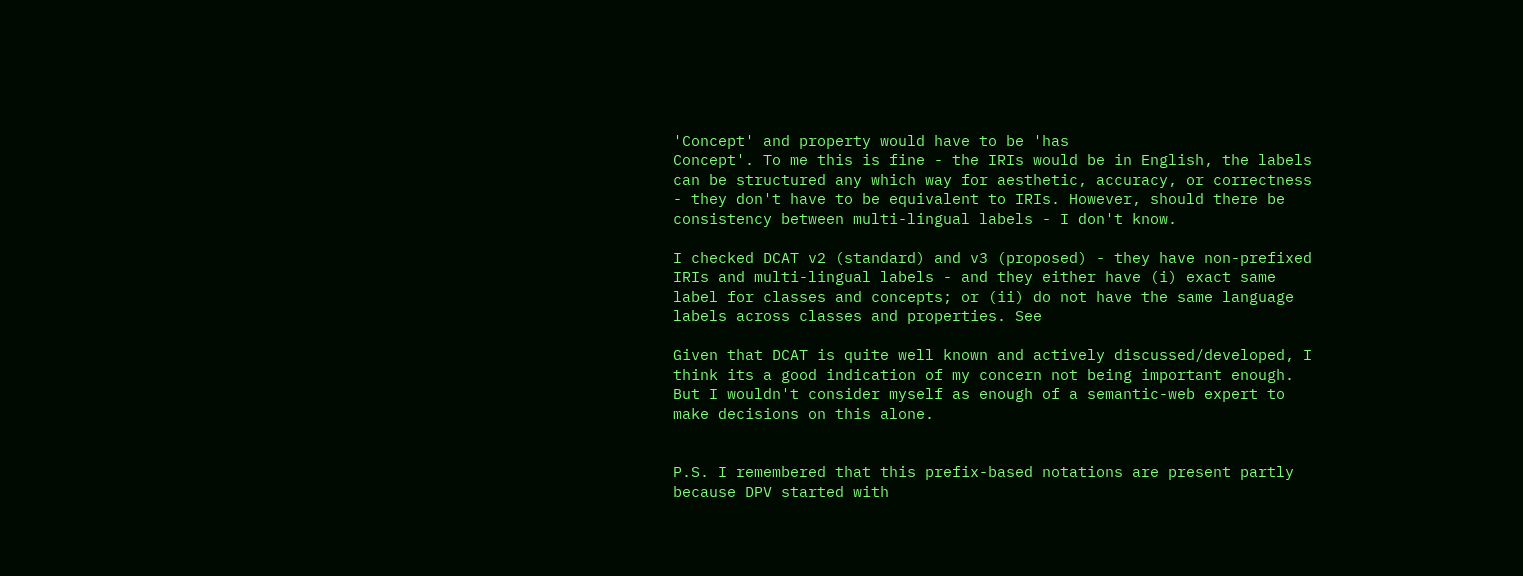'Concept' and property would have to be 'has
Concept'. To me this is fine - the IRIs would be in English, the labels
can be structured any which way for aesthetic, accuracy, or correctness
- they don't have to be equivalent to IRIs. However, should there be
consistency between multi-lingual labels - I don't know.

I checked DCAT v2 (standard) and v3 (proposed) - they have non-prefixed
IRIs and multi-lingual labels - and they either have (i) exact same
label for classes and concepts; or (ii) do not have the same language
labels across classes and properties. See

Given that DCAT is quite well known and actively discussed/developed, I
think its a good indication of my concern not being important enough.
But I wouldn't consider myself as enough of a semantic-web expert to
make decisions on this alone.


P.S. I remembered that this prefix-based notations are present partly
because DPV started with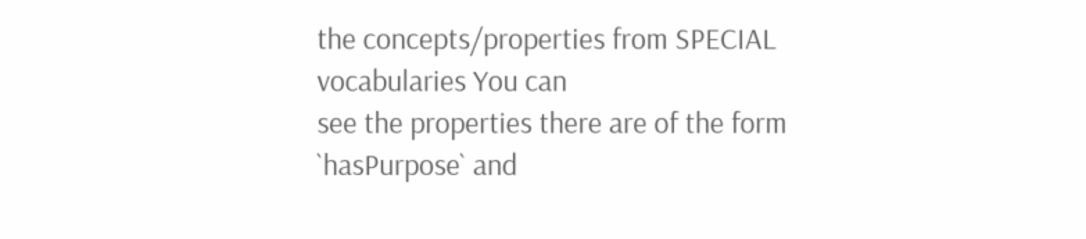the concepts/properties from SPECIAL
vocabularies You can
see the properties there are of the form `hasPurpose` and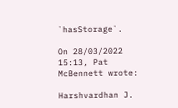`hasStorage`.

On 28/03/2022 15:13, Pat McBennett wrote:

Harshvardhan J.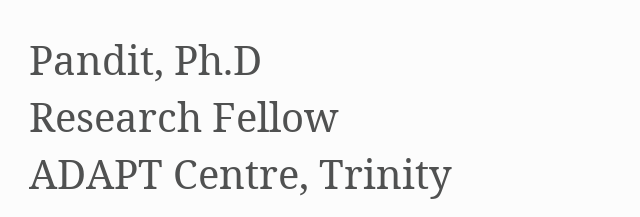Pandit, Ph.D
Research Fellow
ADAPT Centre, Trinity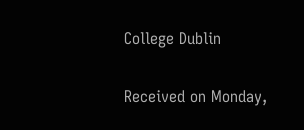College Dublin

Received on Monday,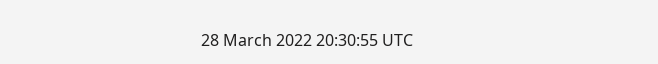28 March 2022 20:30:55 UTC